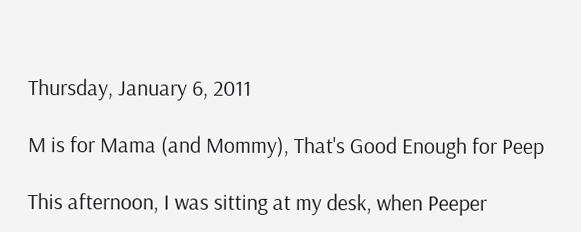Thursday, January 6, 2011

M is for Mama (and Mommy), That's Good Enough for Peep

This afternoon, I was sitting at my desk, when Peeper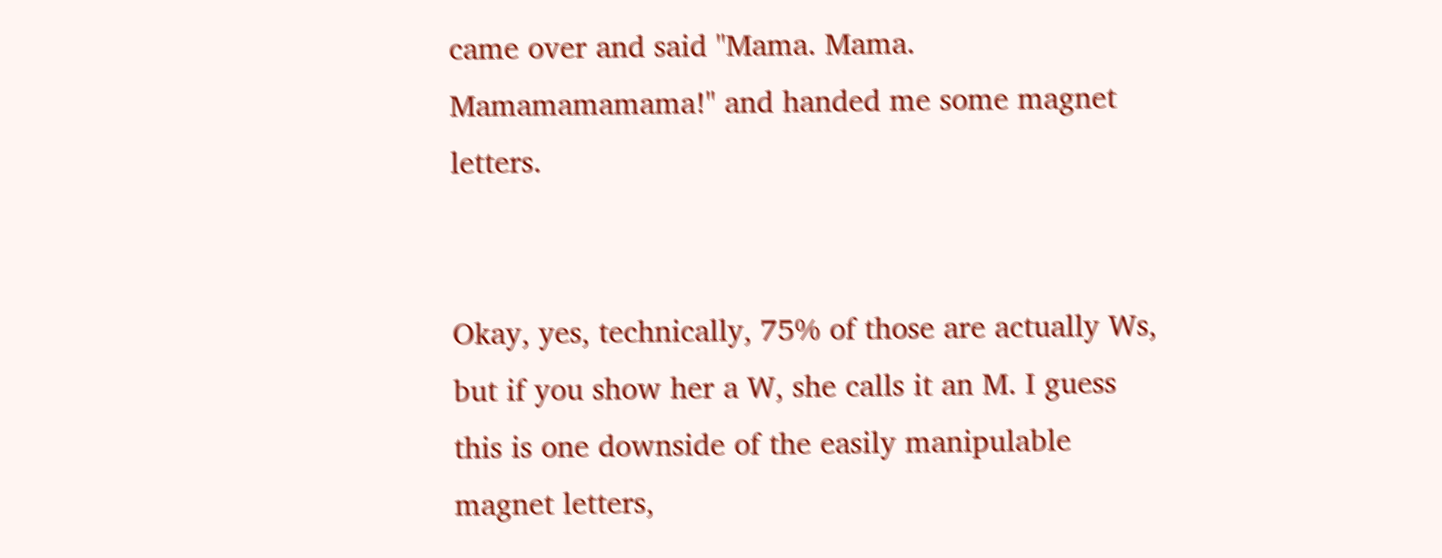came over and said "Mama. Mama. Mamamamamama!" and handed me some magnet letters.


Okay, yes, technically, 75% of those are actually Ws, but if you show her a W, she calls it an M. I guess this is one downside of the easily manipulable magnet letters,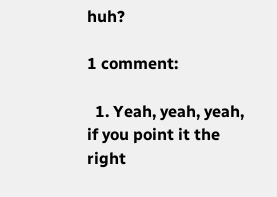huh?

1 comment:

  1. Yeah, yeah, yeah, if you point it the right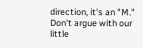direction, it's an "M." Don't argue with our little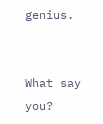genius.


What say you?